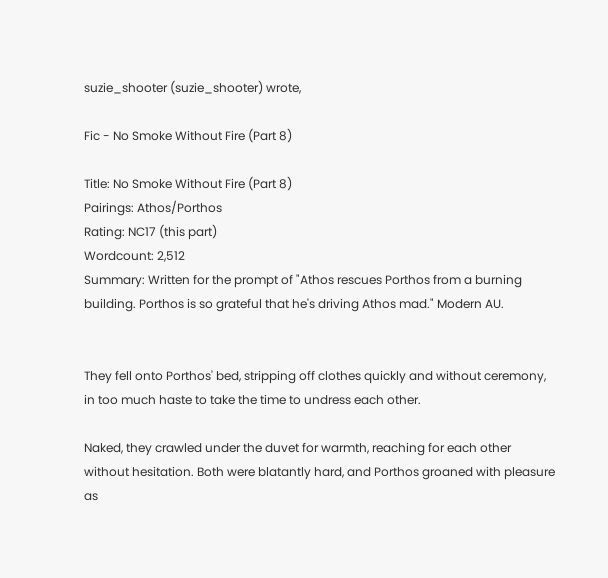suzie_shooter (suzie_shooter) wrote,

Fic - No Smoke Without Fire (Part 8)

Title: No Smoke Without Fire (Part 8)
Pairings: Athos/Porthos
Rating: NC17 (this part)
Wordcount: 2,512
Summary: Written for the prompt of "Athos rescues Porthos from a burning building. Porthos is so grateful that he's driving Athos mad." Modern AU.


They fell onto Porthos' bed, stripping off clothes quickly and without ceremony, in too much haste to take the time to undress each other.

Naked, they crawled under the duvet for warmth, reaching for each other without hesitation. Both were blatantly hard, and Porthos groaned with pleasure as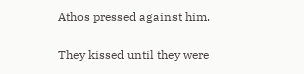Athos pressed against him.

They kissed until they were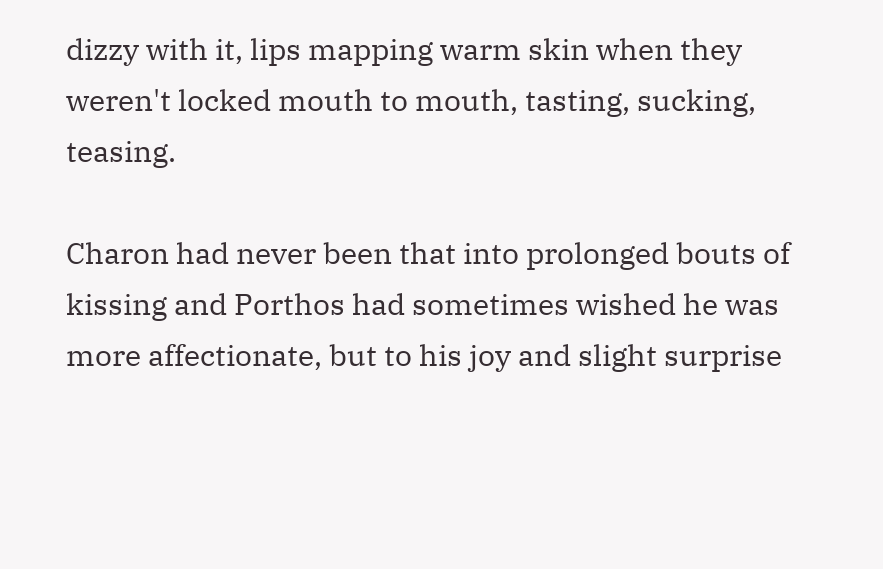dizzy with it, lips mapping warm skin when they weren't locked mouth to mouth, tasting, sucking, teasing.

Charon had never been that into prolonged bouts of kissing and Porthos had sometimes wished he was more affectionate, but to his joy and slight surprise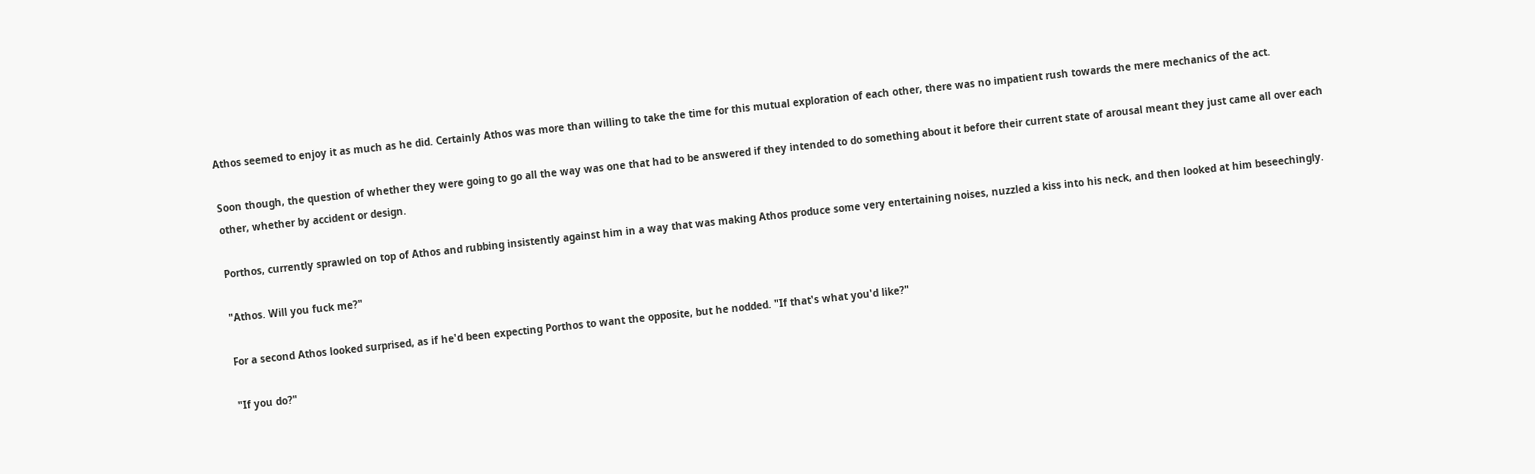Athos seemed to enjoy it as much as he did. Certainly Athos was more than willing to take the time for this mutual exploration of each other, there was no impatient rush towards the mere mechanics of the act.

Soon though, the question of whether they were going to go all the way was one that had to be answered if they intended to do something about it before their current state of arousal meant they just came all over each other, whether by accident or design.

Porthos, currently sprawled on top of Athos and rubbing insistently against him in a way that was making Athos produce some very entertaining noises, nuzzled a kiss into his neck, and then looked at him beseechingly.

"Athos. Will you fuck me?"

For a second Athos looked surprised, as if he'd been expecting Porthos to want the opposite, but he nodded. "If that's what you'd like?"

"If you do?"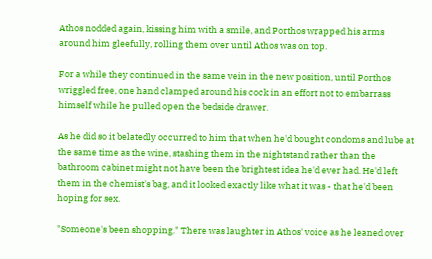Athos nodded again, kissing him with a smile, and Porthos wrapped his arms around him gleefully, rolling them over until Athos was on top.

For a while they continued in the same vein in the new position, until Porthos wriggled free, one hand clamped around his cock in an effort not to embarrass himself while he pulled open the bedside drawer.

As he did so it belatedly occurred to him that when he'd bought condoms and lube at the same time as the wine, stashing them in the nightstand rather than the bathroom cabinet might not have been the brightest idea he'd ever had. He'd left them in the chemist's bag, and it looked exactly like what it was - that he'd been hoping for sex.

"Someone's been shopping." There was laughter in Athos' voice as he leaned over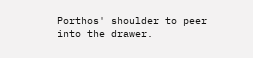Porthos' shoulder to peer into the drawer.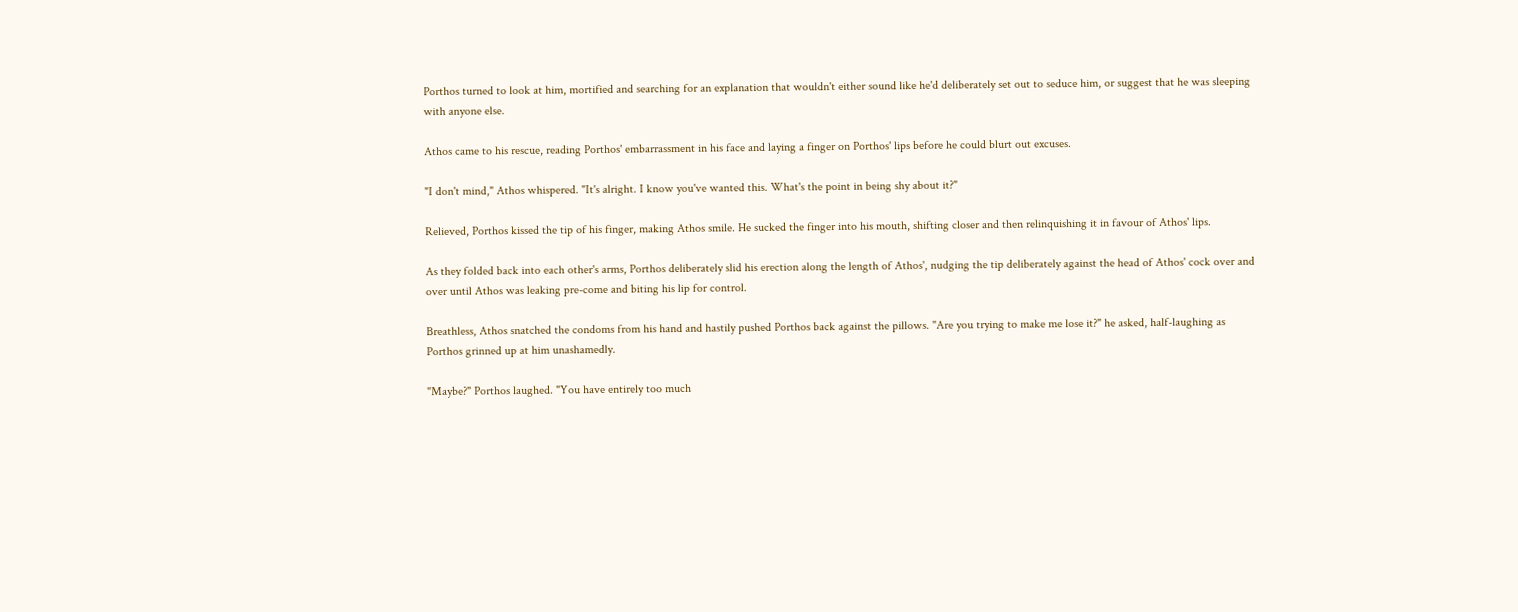Porthos turned to look at him, mortified and searching for an explanation that wouldn't either sound like he'd deliberately set out to seduce him, or suggest that he was sleeping with anyone else.

Athos came to his rescue, reading Porthos' embarrassment in his face and laying a finger on Porthos' lips before he could blurt out excuses.

"I don't mind," Athos whispered. "It's alright. I know you've wanted this. What's the point in being shy about it?"

Relieved, Porthos kissed the tip of his finger, making Athos smile. He sucked the finger into his mouth, shifting closer and then relinquishing it in favour of Athos' lips.

As they folded back into each other's arms, Porthos deliberately slid his erection along the length of Athos', nudging the tip deliberately against the head of Athos' cock over and over until Athos was leaking pre-come and biting his lip for control.

Breathless, Athos snatched the condoms from his hand and hastily pushed Porthos back against the pillows. "Are you trying to make me lose it?" he asked, half-laughing as Porthos grinned up at him unashamedly.

"Maybe?" Porthos laughed. "You have entirely too much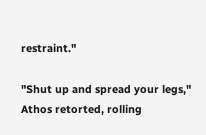restraint."

"Shut up and spread your legs," Athos retorted, rolling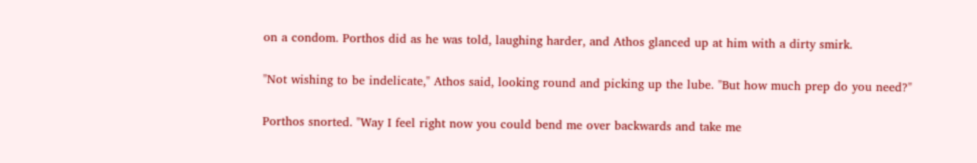on a condom. Porthos did as he was told, laughing harder, and Athos glanced up at him with a dirty smirk.

"Not wishing to be indelicate," Athos said, looking round and picking up the lube. "But how much prep do you need?"

Porthos snorted. "Way I feel right now you could bend me over backwards and take me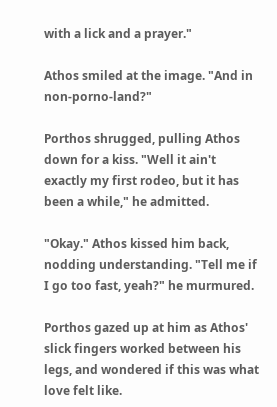with a lick and a prayer."

Athos smiled at the image. "And in non-porno-land?"

Porthos shrugged, pulling Athos down for a kiss. "Well it ain't exactly my first rodeo, but it has been a while," he admitted.

"Okay." Athos kissed him back, nodding understanding. "Tell me if I go too fast, yeah?" he murmured.

Porthos gazed up at him as Athos' slick fingers worked between his legs, and wondered if this was what love felt like.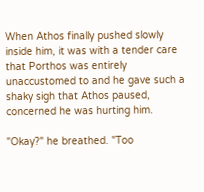When Athos finally pushed slowly inside him, it was with a tender care that Porthos was entirely unaccustomed to and he gave such a shaky sigh that Athos paused, concerned he was hurting him.

"Okay?" he breathed. "Too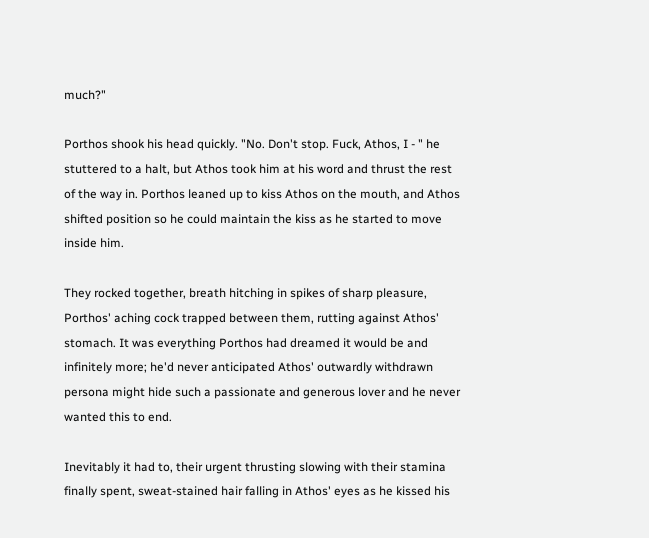much?"

Porthos shook his head quickly. "No. Don't stop. Fuck, Athos, I - " he stuttered to a halt, but Athos took him at his word and thrust the rest of the way in. Porthos leaned up to kiss Athos on the mouth, and Athos shifted position so he could maintain the kiss as he started to move inside him.

They rocked together, breath hitching in spikes of sharp pleasure, Porthos' aching cock trapped between them, rutting against Athos' stomach. It was everything Porthos had dreamed it would be and infinitely more; he'd never anticipated Athos' outwardly withdrawn persona might hide such a passionate and generous lover and he never wanted this to end.

Inevitably it had to, their urgent thrusting slowing with their stamina finally spent, sweat-stained hair falling in Athos' eyes as he kissed his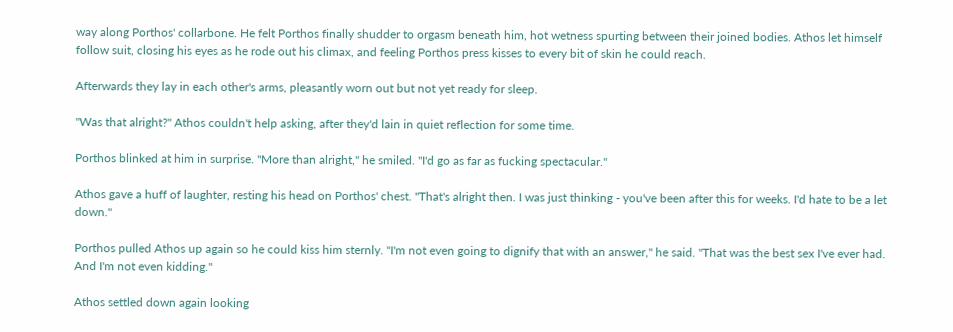way along Porthos' collarbone. He felt Porthos finally shudder to orgasm beneath him, hot wetness spurting between their joined bodies. Athos let himself follow suit, closing his eyes as he rode out his climax, and feeling Porthos press kisses to every bit of skin he could reach.

Afterwards they lay in each other's arms, pleasantly worn out but not yet ready for sleep.

"Was that alright?" Athos couldn't help asking, after they'd lain in quiet reflection for some time.

Porthos blinked at him in surprise. "More than alright," he smiled. "I'd go as far as fucking spectacular."

Athos gave a huff of laughter, resting his head on Porthos' chest. "That's alright then. I was just thinking - you've been after this for weeks. I'd hate to be a let down."

Porthos pulled Athos up again so he could kiss him sternly. "I'm not even going to dignify that with an answer," he said. "That was the best sex I've ever had. And I'm not even kidding."

Athos settled down again looking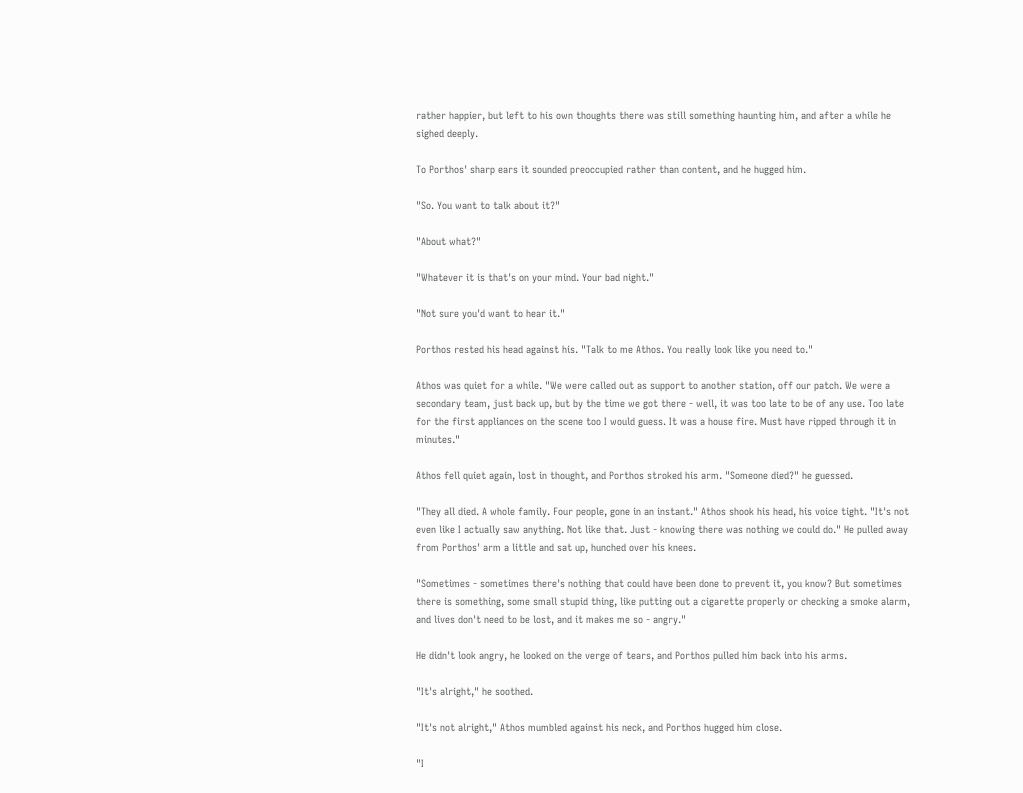rather happier, but left to his own thoughts there was still something haunting him, and after a while he sighed deeply.

To Porthos' sharp ears it sounded preoccupied rather than content, and he hugged him.

"So. You want to talk about it?"

"About what?"

"Whatever it is that's on your mind. Your bad night."

"Not sure you'd want to hear it."

Porthos rested his head against his. "Talk to me Athos. You really look like you need to."

Athos was quiet for a while. "We were called out as support to another station, off our patch. We were a secondary team, just back up, but by the time we got there - well, it was too late to be of any use. Too late for the first appliances on the scene too I would guess. It was a house fire. Must have ripped through it in minutes."

Athos fell quiet again, lost in thought, and Porthos stroked his arm. "Someone died?" he guessed.

"They all died. A whole family. Four people, gone in an instant." Athos shook his head, his voice tight. "It's not even like I actually saw anything. Not like that. Just - knowing there was nothing we could do." He pulled away from Porthos' arm a little and sat up, hunched over his knees.

"Sometimes - sometimes there's nothing that could have been done to prevent it, you know? But sometimes there is something, some small stupid thing, like putting out a cigarette properly or checking a smoke alarm, and lives don't need to be lost, and it makes me so - angry."

He didn't look angry, he looked on the verge of tears, and Porthos pulled him back into his arms.

"It's alright," he soothed.

"It's not alright," Athos mumbled against his neck, and Porthos hugged him close.

"I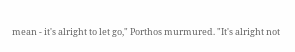mean - it's alright to let go," Porthos murmured. "It's alright not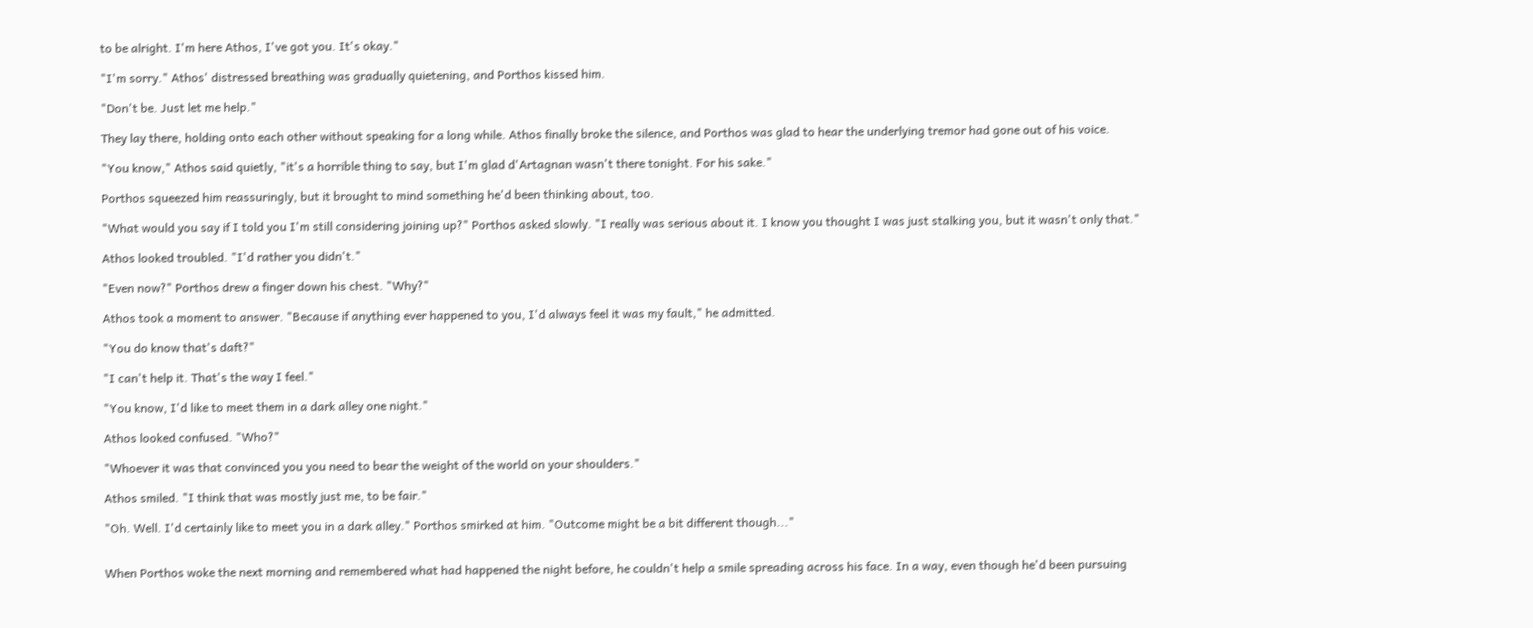to be alright. I'm here Athos, I've got you. It's okay."

"I'm sorry." Athos' distressed breathing was gradually quietening, and Porthos kissed him.

"Don't be. Just let me help."

They lay there, holding onto each other without speaking for a long while. Athos finally broke the silence, and Porthos was glad to hear the underlying tremor had gone out of his voice.

"You know," Athos said quietly, "it's a horrible thing to say, but I'm glad d'Artagnan wasn't there tonight. For his sake."

Porthos squeezed him reassuringly, but it brought to mind something he'd been thinking about, too.

"What would you say if I told you I'm still considering joining up?" Porthos asked slowly. "I really was serious about it. I know you thought I was just stalking you, but it wasn't only that."

Athos looked troubled. "I'd rather you didn't."

"Even now?" Porthos drew a finger down his chest. "Why?"

Athos took a moment to answer. "Because if anything ever happened to you, I'd always feel it was my fault," he admitted.

"You do know that's daft?"

"I can't help it. That's the way I feel."

"You know, I'd like to meet them in a dark alley one night."

Athos looked confused. "Who?"

"Whoever it was that convinced you you need to bear the weight of the world on your shoulders."

Athos smiled. "I think that was mostly just me, to be fair."

"Oh. Well. I'd certainly like to meet you in a dark alley." Porthos smirked at him. "Outcome might be a bit different though..."


When Porthos woke the next morning and remembered what had happened the night before, he couldn't help a smile spreading across his face. In a way, even though he'd been pursuing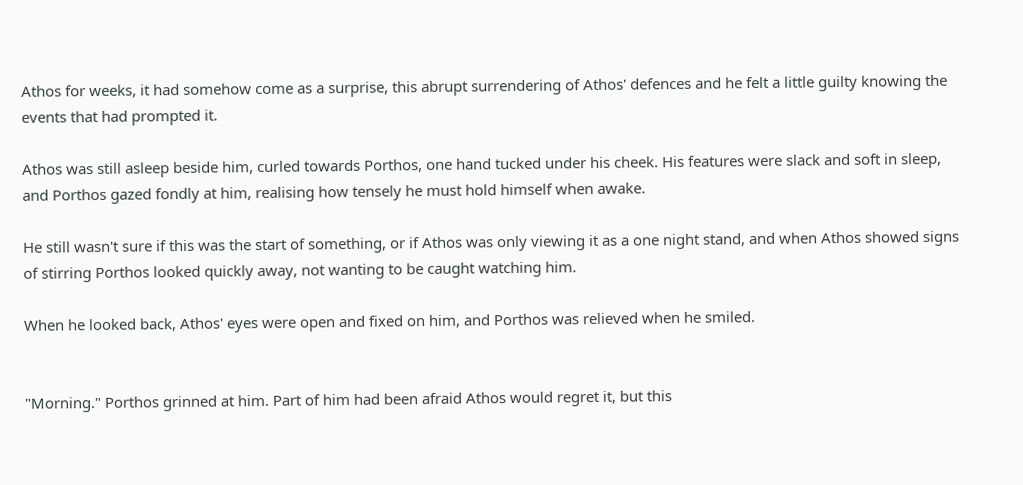Athos for weeks, it had somehow come as a surprise, this abrupt surrendering of Athos' defences and he felt a little guilty knowing the events that had prompted it.

Athos was still asleep beside him, curled towards Porthos, one hand tucked under his cheek. His features were slack and soft in sleep, and Porthos gazed fondly at him, realising how tensely he must hold himself when awake.

He still wasn't sure if this was the start of something, or if Athos was only viewing it as a one night stand, and when Athos showed signs of stirring Porthos looked quickly away, not wanting to be caught watching him.

When he looked back, Athos' eyes were open and fixed on him, and Porthos was relieved when he smiled.


"Morning." Porthos grinned at him. Part of him had been afraid Athos would regret it, but this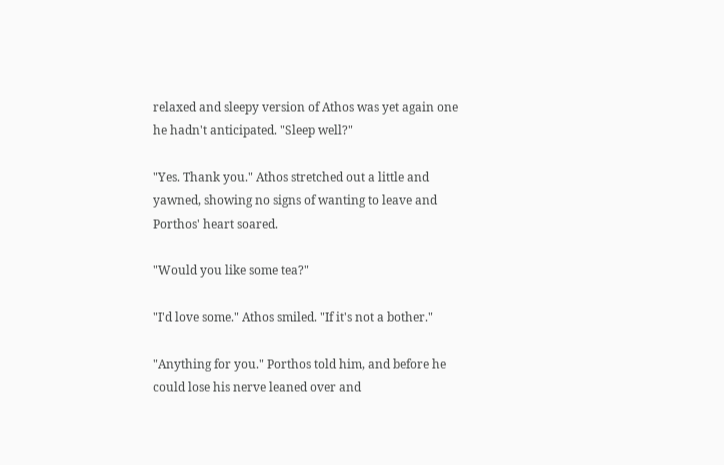relaxed and sleepy version of Athos was yet again one he hadn't anticipated. "Sleep well?"

"Yes. Thank you." Athos stretched out a little and yawned, showing no signs of wanting to leave and Porthos' heart soared.

"Would you like some tea?"

"I'd love some." Athos smiled. "If it's not a bother."

"Anything for you." Porthos told him, and before he could lose his nerve leaned over and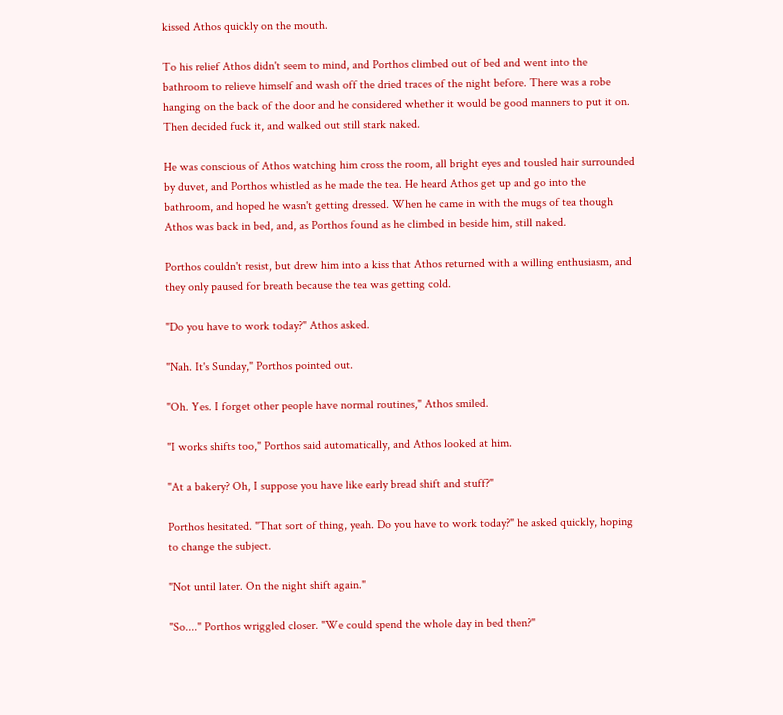kissed Athos quickly on the mouth.

To his relief Athos didn't seem to mind, and Porthos climbed out of bed and went into the bathroom to relieve himself and wash off the dried traces of the night before. There was a robe hanging on the back of the door and he considered whether it would be good manners to put it on. Then decided fuck it, and walked out still stark naked.

He was conscious of Athos watching him cross the room, all bright eyes and tousled hair surrounded by duvet, and Porthos whistled as he made the tea. He heard Athos get up and go into the bathroom, and hoped he wasn't getting dressed. When he came in with the mugs of tea though Athos was back in bed, and, as Porthos found as he climbed in beside him, still naked.

Porthos couldn't resist, but drew him into a kiss that Athos returned with a willing enthusiasm, and they only paused for breath because the tea was getting cold.

"Do you have to work today?" Athos asked.

"Nah. It's Sunday," Porthos pointed out.

"Oh. Yes. I forget other people have normal routines," Athos smiled.

"I works shifts too," Porthos said automatically, and Athos looked at him.

"At a bakery? Oh, I suppose you have like early bread shift and stuff?"

Porthos hesitated. "That sort of thing, yeah. Do you have to work today?" he asked quickly, hoping to change the subject.

"Not until later. On the night shift again."

"So...." Porthos wriggled closer. "We could spend the whole day in bed then?"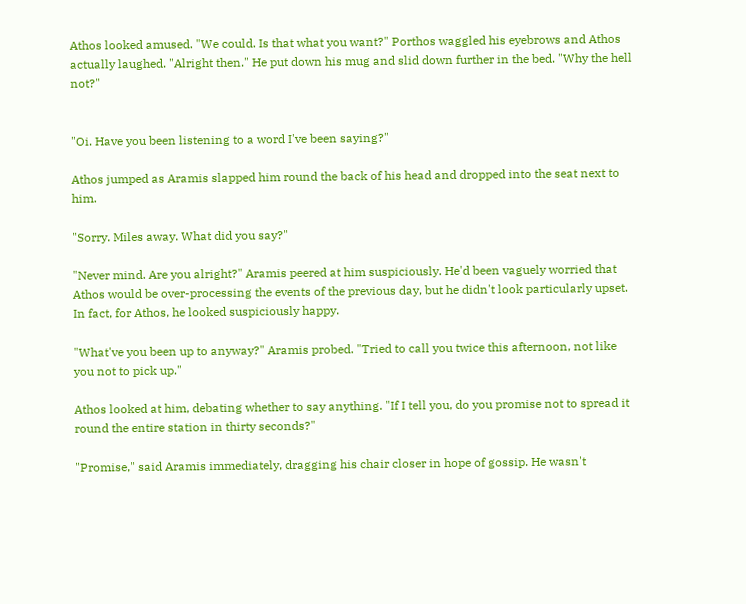Athos looked amused. "We could. Is that what you want?" Porthos waggled his eyebrows and Athos actually laughed. "Alright then." He put down his mug and slid down further in the bed. "Why the hell not?"


"Oi. Have you been listening to a word I've been saying?"

Athos jumped as Aramis slapped him round the back of his head and dropped into the seat next to him.

"Sorry. Miles away. What did you say?"

"Never mind. Are you alright?" Aramis peered at him suspiciously. He'd been vaguely worried that Athos would be over-processing the events of the previous day, but he didn't look particularly upset. In fact, for Athos, he looked suspiciously happy.

"What've you been up to anyway?" Aramis probed. "Tried to call you twice this afternoon, not like you not to pick up."

Athos looked at him, debating whether to say anything. "If I tell you, do you promise not to spread it round the entire station in thirty seconds?"

"Promise," said Aramis immediately, dragging his chair closer in hope of gossip. He wasn't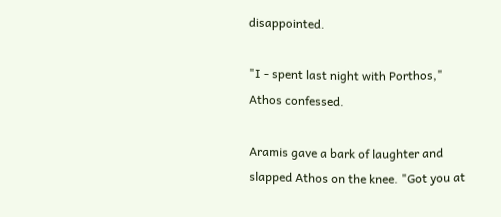disappointed.

"I - spent last night with Porthos," Athos confessed.

Aramis gave a bark of laughter and slapped Athos on the knee. "Got you at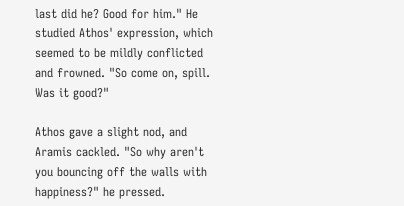last did he? Good for him." He studied Athos' expression, which seemed to be mildly conflicted and frowned. "So come on, spill. Was it good?"

Athos gave a slight nod, and Aramis cackled. "So why aren't you bouncing off the walls with happiness?" he pressed.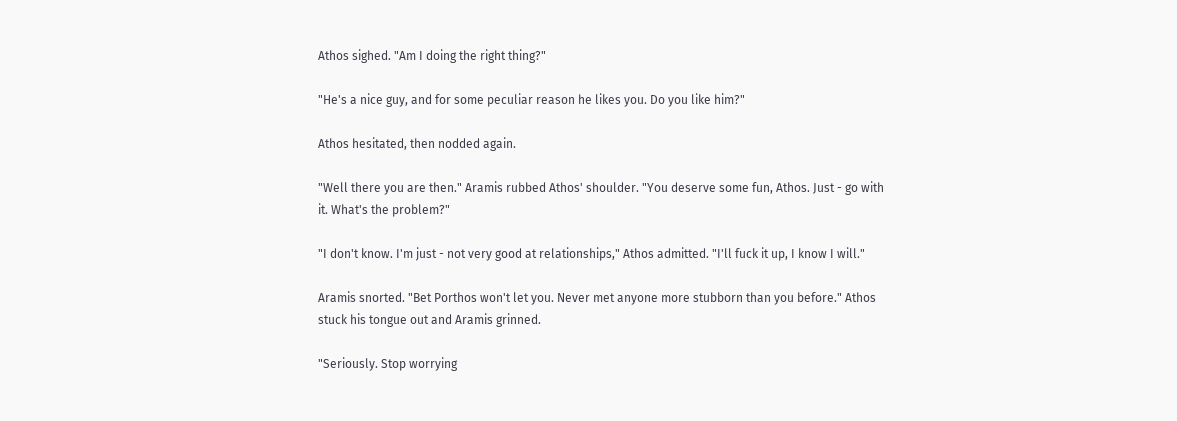Athos sighed. "Am I doing the right thing?"

"He's a nice guy, and for some peculiar reason he likes you. Do you like him?"

Athos hesitated, then nodded again.

"Well there you are then." Aramis rubbed Athos' shoulder. "You deserve some fun, Athos. Just - go with it. What's the problem?"

"I don't know. I'm just - not very good at relationships," Athos admitted. "I'll fuck it up, I know I will."

Aramis snorted. "Bet Porthos won't let you. Never met anyone more stubborn than you before." Athos stuck his tongue out and Aramis grinned.

"Seriously. Stop worrying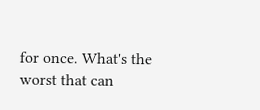for once. What's the worst that can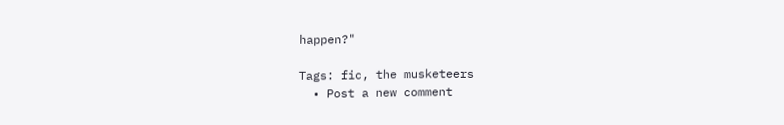happen?"

Tags: fic, the musketeers
  • Post a new comment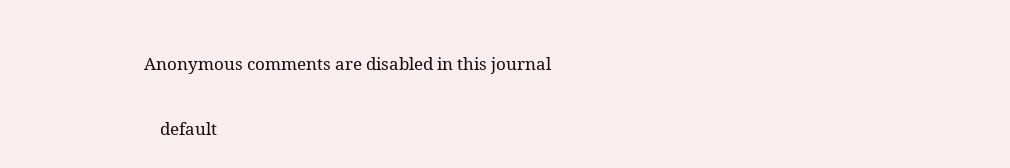Anonymous comments are disabled in this journal

    default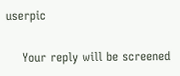userpic

    Your reply will be screened